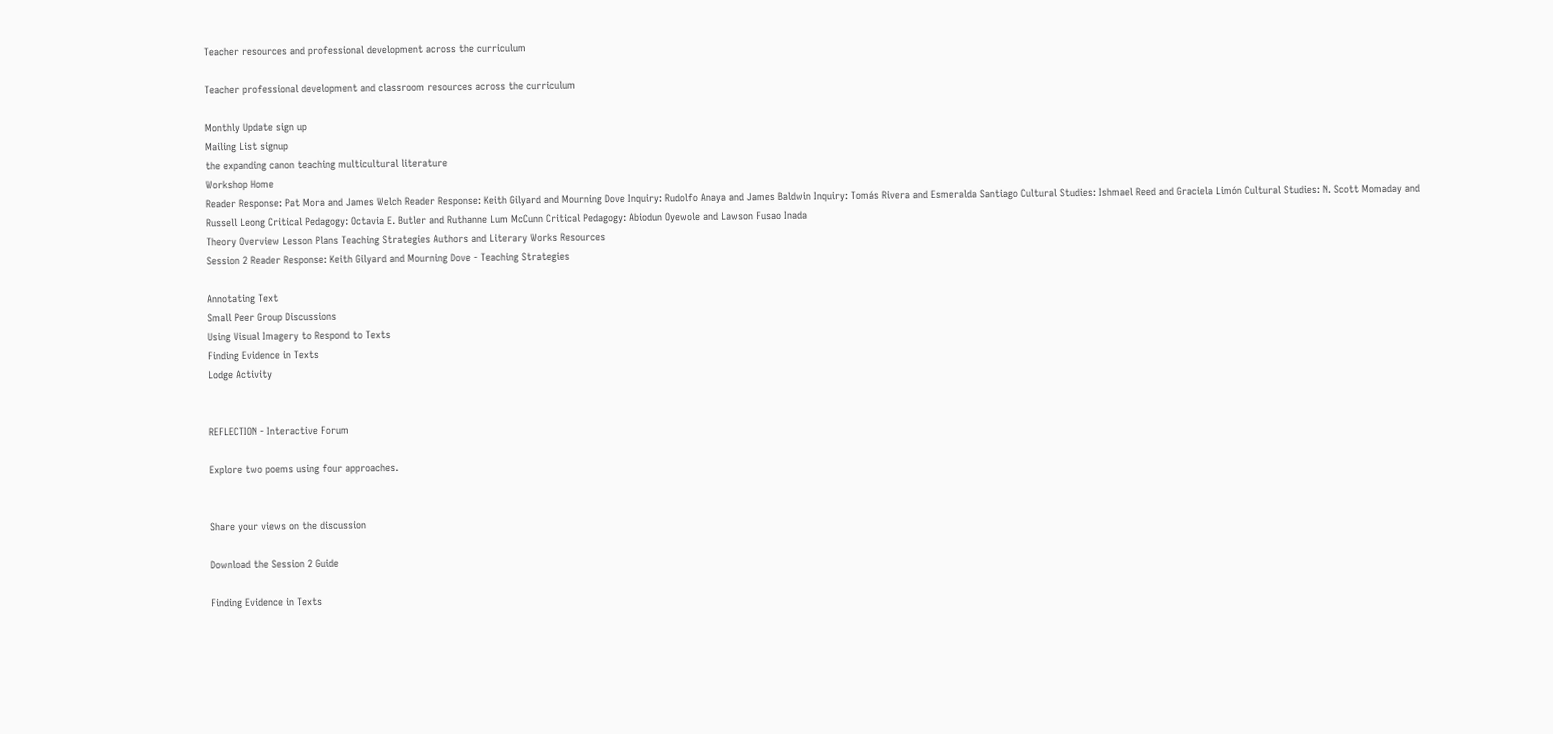Teacher resources and professional development across the curriculum

Teacher professional development and classroom resources across the curriculum

Monthly Update sign up
Mailing List signup
the expanding canon teaching multicultural literature
Workshop Home
Reader Response: Pat Mora and James Welch Reader Response: Keith Gilyard and Mourning Dove Inquiry: Rudolfo Anaya and James Baldwin Inquiry: Tomás Rivera and Esmeralda Santiago Cultural Studies: Ishmael Reed and Graciela Limón Cultural Studies: N. Scott Momaday and Russell Leong Critical Pedagogy: Octavia E. Butler and Ruthanne Lum McCunn Critical Pedagogy: Abiodun Oyewole and Lawson Fusao Inada
Theory Overview Lesson Plans Teaching Strategies Authors and Literary Works Resources
Session 2 Reader Response: Keith Gilyard and Mourning Dove - Teaching Strategies

Annotating Text
Small Peer Group Discussions
Using Visual Imagery to Respond to Texts
Finding Evidence in Texts
Lodge Activity


REFLECTION - Interactive Forum

Explore two poems using four approaches.


Share your views on the discussion

Download the Session 2 Guide

Finding Evidence in Texts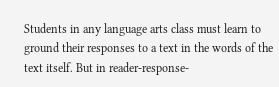Students in any language arts class must learn to ground their responses to a text in the words of the text itself. But in reader-response-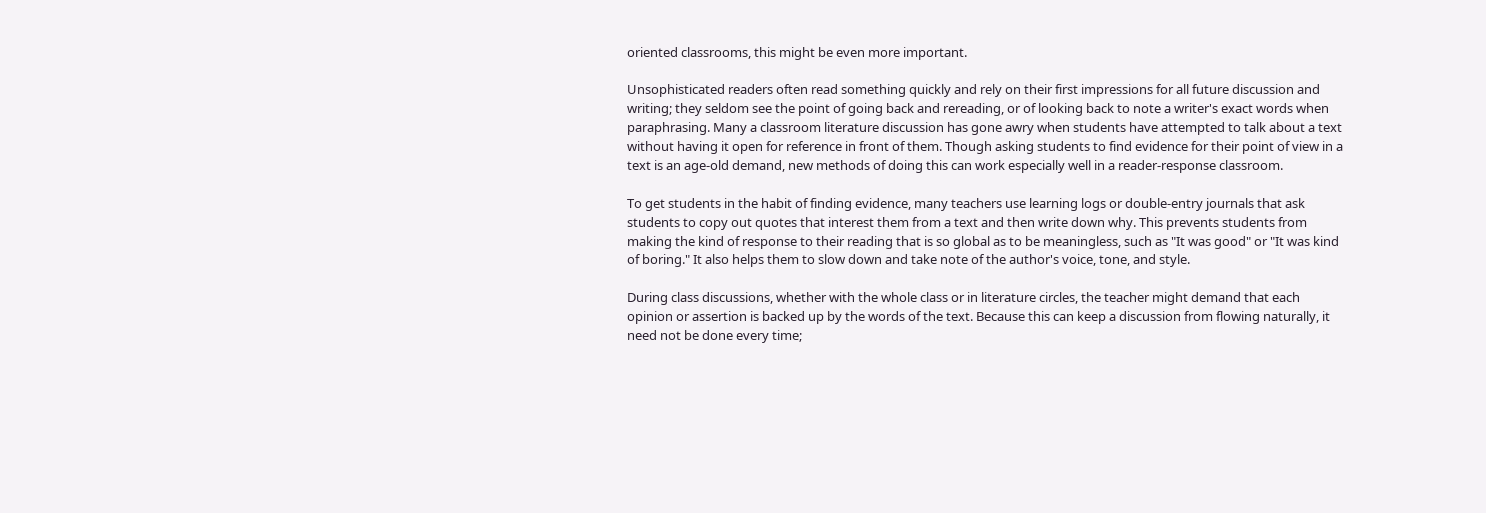oriented classrooms, this might be even more important.

Unsophisticated readers often read something quickly and rely on their first impressions for all future discussion and writing; they seldom see the point of going back and rereading, or of looking back to note a writer's exact words when paraphrasing. Many a classroom literature discussion has gone awry when students have attempted to talk about a text without having it open for reference in front of them. Though asking students to find evidence for their point of view in a text is an age-old demand, new methods of doing this can work especially well in a reader-response classroom.

To get students in the habit of finding evidence, many teachers use learning logs or double-entry journals that ask students to copy out quotes that interest them from a text and then write down why. This prevents students from making the kind of response to their reading that is so global as to be meaningless, such as "It was good" or "It was kind of boring." It also helps them to slow down and take note of the author's voice, tone, and style.

During class discussions, whether with the whole class or in literature circles, the teacher might demand that each opinion or assertion is backed up by the words of the text. Because this can keep a discussion from flowing naturally, it need not be done every time;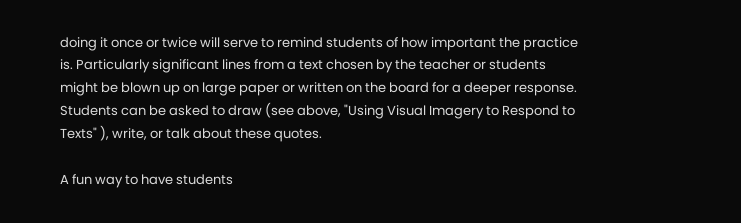doing it once or twice will serve to remind students of how important the practice is. Particularly significant lines from a text chosen by the teacher or students might be blown up on large paper or written on the board for a deeper response. Students can be asked to draw (see above, "Using Visual Imagery to Respond to Texts" ), write, or talk about these quotes.

A fun way to have students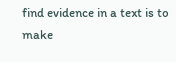find evidence in a text is to make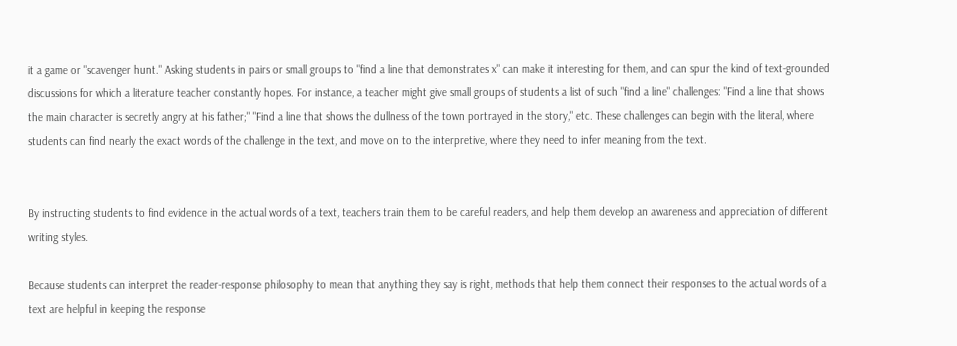it a game or "scavenger hunt." Asking students in pairs or small groups to "find a line that demonstrates x" can make it interesting for them, and can spur the kind of text-grounded discussions for which a literature teacher constantly hopes. For instance, a teacher might give small groups of students a list of such "find a line" challenges: "Find a line that shows the main character is secretly angry at his father;" "Find a line that shows the dullness of the town portrayed in the story," etc. These challenges can begin with the literal, where students can find nearly the exact words of the challenge in the text, and move on to the interpretive, where they need to infer meaning from the text.


By instructing students to find evidence in the actual words of a text, teachers train them to be careful readers, and help them develop an awareness and appreciation of different writing styles.

Because students can interpret the reader-response philosophy to mean that anything they say is right, methods that help them connect their responses to the actual words of a text are helpful in keeping the response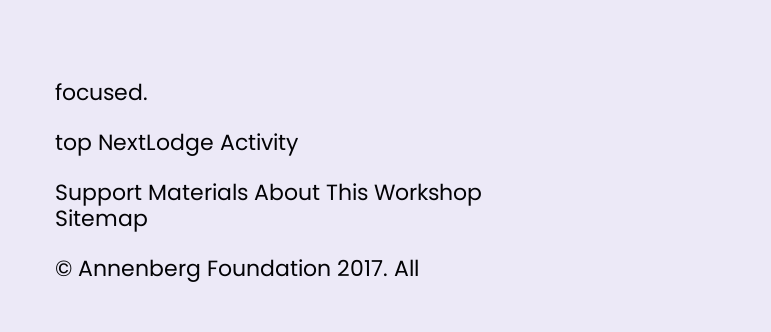focused.

top NextLodge Activity

Support Materials About This Workshop Sitemap

© Annenberg Foundation 2017. All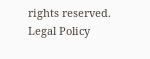rights reserved. Legal Policy